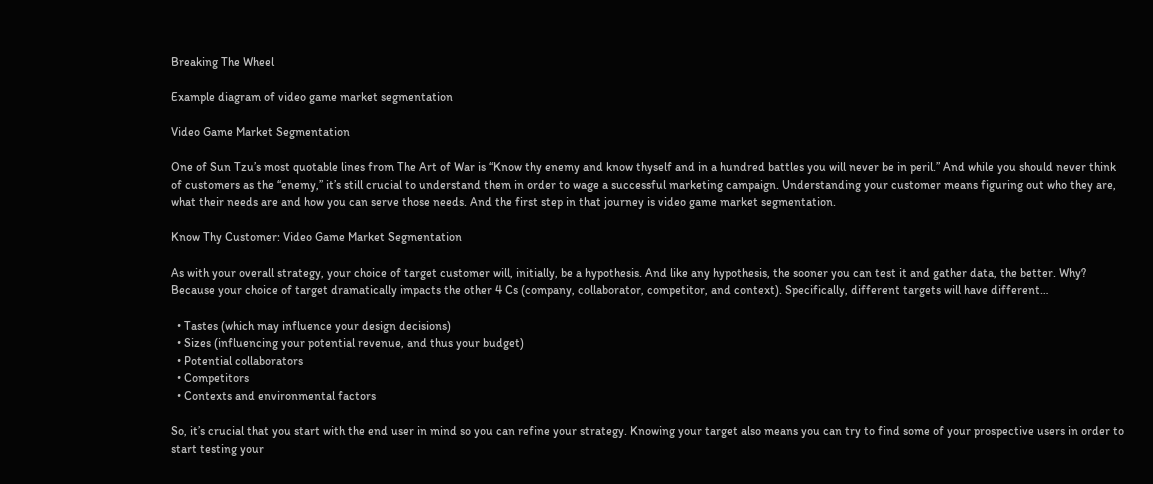Breaking The Wheel

Example diagram of video game market segmentation

Video Game Market Segmentation

One of Sun Tzu’s most quotable lines from The Art of War is “Know thy enemy and know thyself and in a hundred battles you will never be in peril.” And while you should never think of customers as the “enemy,” it’s still crucial to understand them in order to wage a successful marketing campaign. Understanding your customer means figuring out who they are, what their needs are and how you can serve those needs. And the first step in that journey is video game market segmentation.

Know Thy Customer: Video Game Market Segmentation

As with your overall strategy, your choice of target customer will, initially, be a hypothesis. And like any hypothesis, the sooner you can test it and gather data, the better. Why? Because your choice of target dramatically impacts the other 4 Cs (company, collaborator, competitor, and context). Specifically, different targets will have different…

  • Tastes (which may influence your design decisions)
  • Sizes (influencing your potential revenue, and thus your budget)
  • Potential collaborators
  • Competitors
  • Contexts and environmental factors

So, it’s crucial that you start with the end user in mind so you can refine your strategy. Knowing your target also means you can try to find some of your prospective users in order to start testing your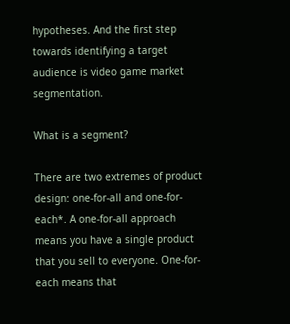hypotheses. And the first step towards identifying a target audience is video game market segmentation.

What is a segment?

There are two extremes of product design: one-for-all and one-for-each*. A one-for-all approach means you have a single product that you sell to everyone. One-for-each means that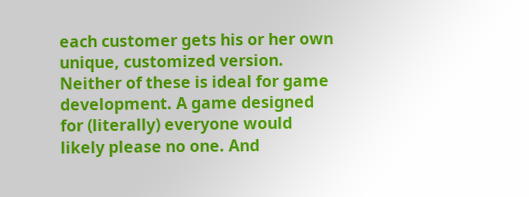each customer gets his or her own unique, customized version. Neither of these is ideal for game development. A game designed for (literally) everyone would likely please no one. And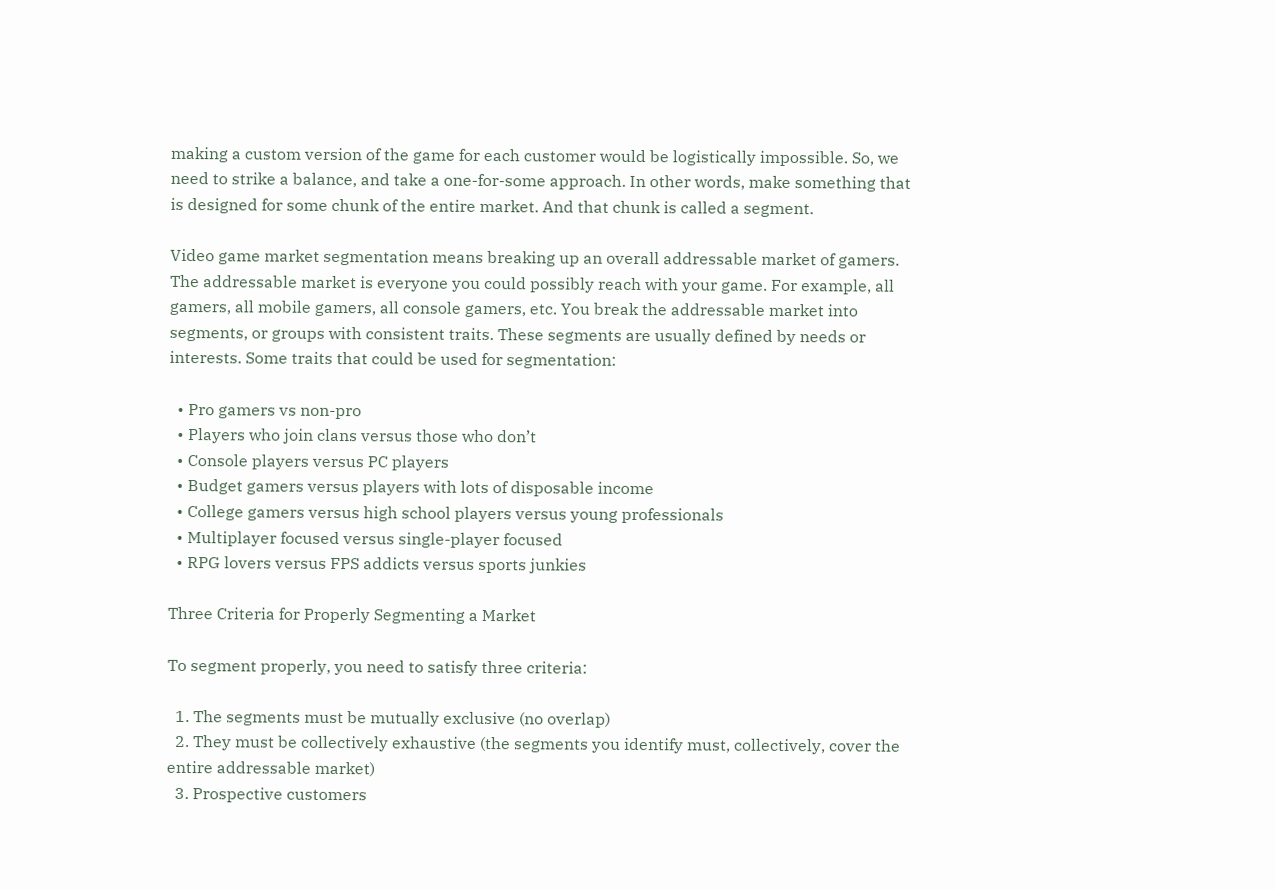making a custom version of the game for each customer would be logistically impossible. So, we need to strike a balance, and take a one-for-some approach. In other words, make something that is designed for some chunk of the entire market. And that chunk is called a segment.

Video game market segmentation means breaking up an overall addressable market of gamers. The addressable market is everyone you could possibly reach with your game. For example, all gamers, all mobile gamers, all console gamers, etc. You break the addressable market into segments, or groups with consistent traits. These segments are usually defined by needs or interests. Some traits that could be used for segmentation:

  • Pro gamers vs non-pro
  • Players who join clans versus those who don’t
  • Console players versus PC players
  • Budget gamers versus players with lots of disposable income
  • College gamers versus high school players versus young professionals
  • Multiplayer focused versus single-player focused
  • RPG lovers versus FPS addicts versus sports junkies

Three Criteria for Properly Segmenting a Market

To segment properly, you need to satisfy three criteria:

  1. The segments must be mutually exclusive (no overlap)
  2. They must be collectively exhaustive (the segments you identify must, collectively, cover the entire addressable market)
  3. Prospective customers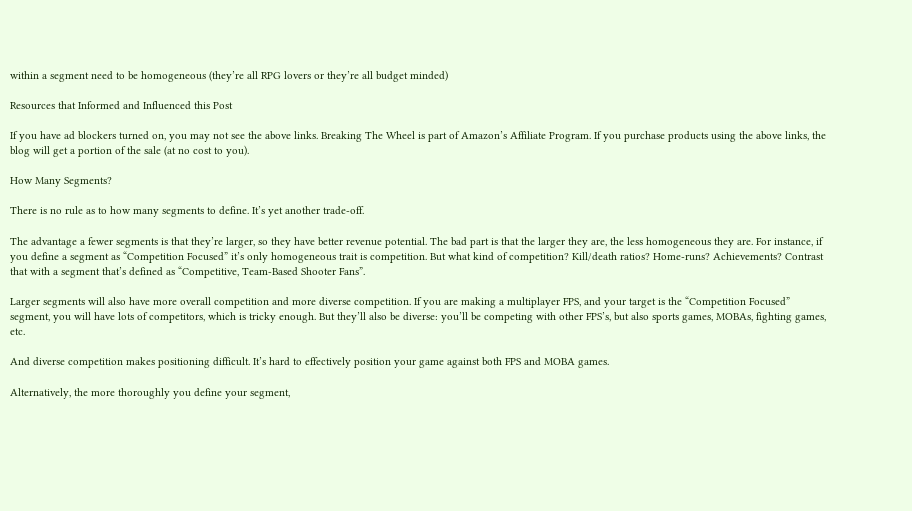within a segment need to be homogeneous (they’re all RPG lovers or they’re all budget minded)

Resources that Informed and Influenced this Post

If you have ad blockers turned on, you may not see the above links. Breaking The Wheel is part of Amazon’s Affiliate Program. If you purchase products using the above links, the blog will get a portion of the sale (at no cost to you).

How Many Segments?

There is no rule as to how many segments to define. It’s yet another trade-off.

The advantage a fewer segments is that they’re larger, so they have better revenue potential. The bad part is that the larger they are, the less homogeneous they are. For instance, if you define a segment as “Competition Focused” it’s only homogeneous trait is competition. But what kind of competition? Kill/death ratios? Home-runs? Achievements? Contrast that with a segment that’s defined as “Competitive, Team-Based Shooter Fans”.

Larger segments will also have more overall competition and more diverse competition. If you are making a multiplayer FPS, and your target is the “Competition Focused” segment, you will have lots of competitors, which is tricky enough. But they’ll also be diverse: you’ll be competing with other FPS’s, but also sports games, MOBAs, fighting games, etc.

And diverse competition makes positioning difficult. It’s hard to effectively position your game against both FPS and MOBA games.

Alternatively, the more thoroughly you define your segment,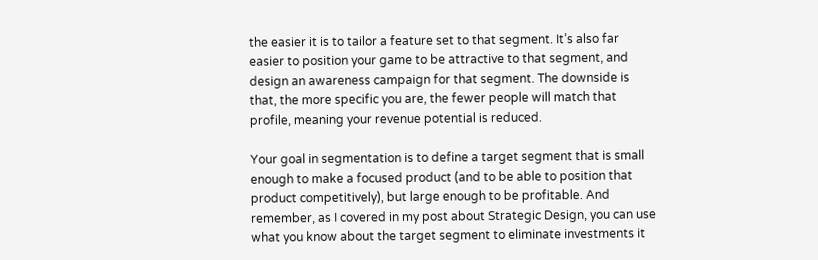the easier it is to tailor a feature set to that segment. It’s also far easier to position your game to be attractive to that segment, and design an awareness campaign for that segment. The downside is that, the more specific you are, the fewer people will match that profile, meaning your revenue potential is reduced.

Your goal in segmentation is to define a target segment that is small enough to make a focused product (and to be able to position that product competitively), but large enough to be profitable. And remember, as I covered in my post about Strategic Design, you can use what you know about the target segment to eliminate investments it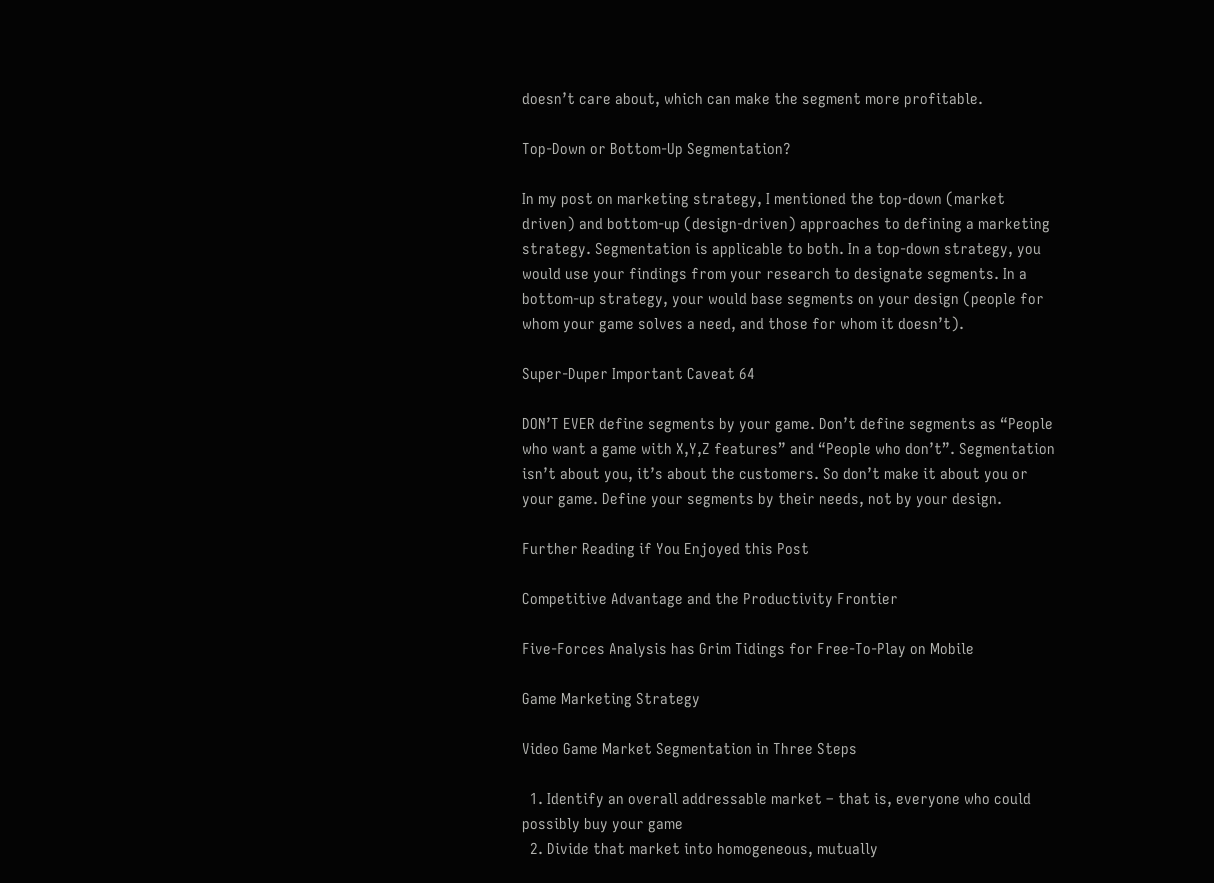doesn’t care about, which can make the segment more profitable.

Top-Down or Bottom-Up Segmentation?

In my post on marketing strategy, I mentioned the top-down (market driven) and bottom-up (design-driven) approaches to defining a marketing strategy. Segmentation is applicable to both. In a top-down strategy, you would use your findings from your research to designate segments. In a bottom-up strategy, your would base segments on your design (people for whom your game solves a need, and those for whom it doesn’t).

Super-Duper Important Caveat 64

DON’T EVER define segments by your game. Don’t define segments as “People who want a game with X,Y,Z features” and “People who don’t”. Segmentation isn’t about you, it’s about the customers. So don’t make it about you or your game. Define your segments by their needs, not by your design.

Further Reading if You Enjoyed this Post

Competitive Advantage and the Productivity Frontier

Five-Forces Analysis has Grim Tidings for Free-To-Play on Mobile

Game Marketing Strategy

Video Game Market Segmentation in Three Steps

  1. Identify an overall addressable market – that is, everyone who could possibly buy your game
  2. Divide that market into homogeneous, mutually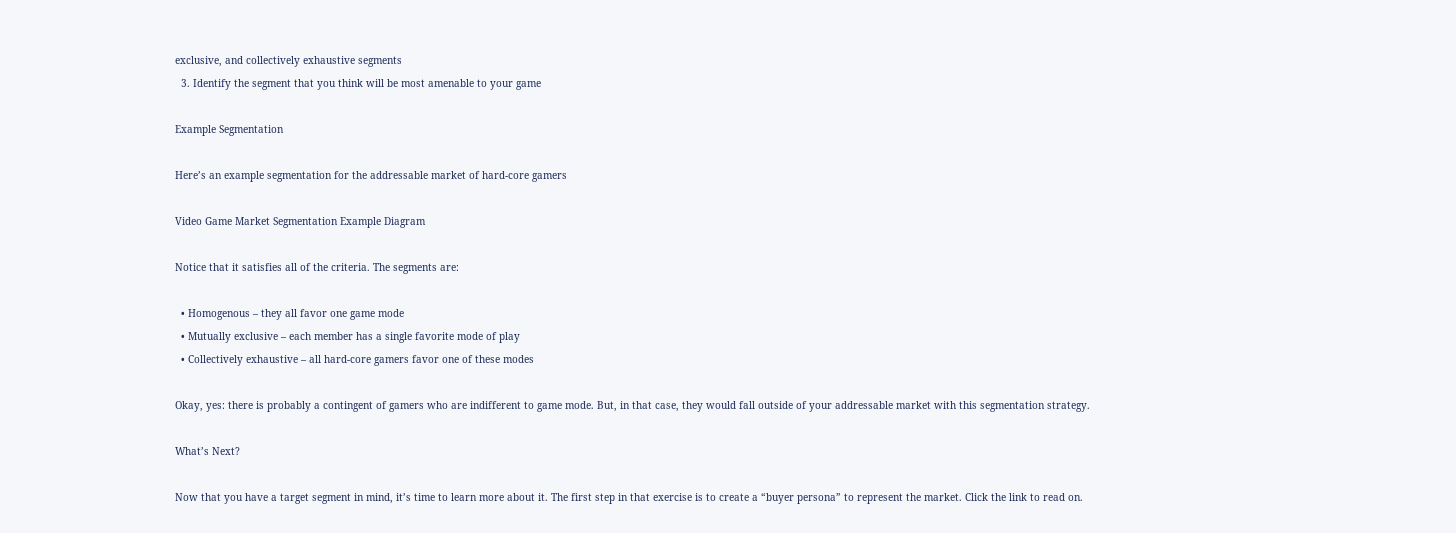exclusive, and collectively exhaustive segments
  3. Identify the segment that you think will be most amenable to your game

Example Segmentation

Here’s an example segmentation for the addressable market of hard-core gamers

Video Game Market Segmentation Example Diagram

Notice that it satisfies all of the criteria. The segments are:

  • Homogenous – they all favor one game mode
  • Mutually exclusive – each member has a single favorite mode of play
  • Collectively exhaustive – all hard-core gamers favor one of these modes

Okay, yes: there is probably a contingent of gamers who are indifferent to game mode. But, in that case, they would fall outside of your addressable market with this segmentation strategy.

What’s Next?

Now that you have a target segment in mind, it’s time to learn more about it. The first step in that exercise is to create a “buyer persona” to represent the market. Click the link to read on.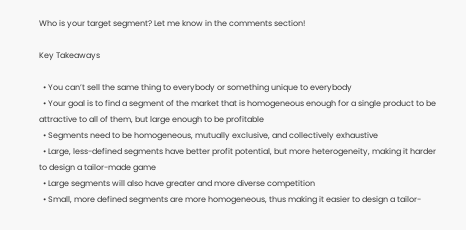Who is your target segment? Let me know in the comments section!

Key Takeaways

  • You can’t sell the same thing to everybody or something unique to everybody
  • Your goal is to find a segment of the market that is homogeneous enough for a single product to be attractive to all of them, but large enough to be profitable
  • Segments need to be homogeneous, mutually exclusive, and collectively exhaustive
  • Large, less-defined segments have better profit potential, but more heterogeneity, making it harder to design a tailor-made game
  • Large segments will also have greater and more diverse competition
  • Small, more defined segments are more homogeneous, thus making it easier to design a tailor-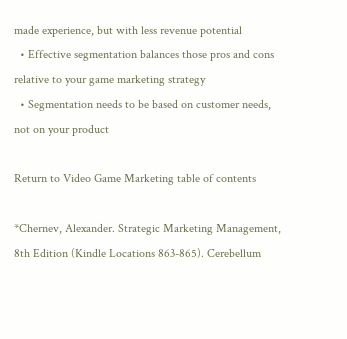made experience, but with less revenue potential
  • Effective segmentation balances those pros and cons relative to your game marketing strategy
  • Segmentation needs to be based on customer needs, not on your product

Return to Video Game Marketing table of contents

*Chernev, Alexander. Strategic Marketing Management, 8th Edition (Kindle Locations 863-865). Cerebellum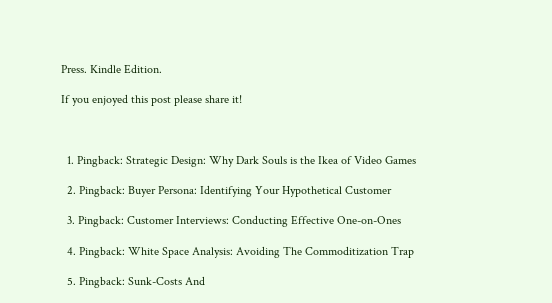Press. Kindle Edition.

If you enjoyed this post please share it!



  1. Pingback: Strategic Design: Why Dark Souls is the Ikea of Video Games

  2. Pingback: Buyer Persona: Identifying Your Hypothetical Customer

  3. Pingback: Customer Interviews: Conducting Effective One-on-Ones

  4. Pingback: White Space Analysis: Avoiding The Commoditization Trap

  5. Pingback: Sunk-Costs And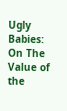Ugly Babies: On The Value of the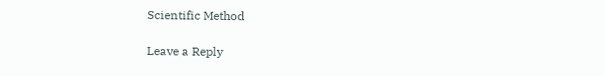Scientific Method

Leave a Reply